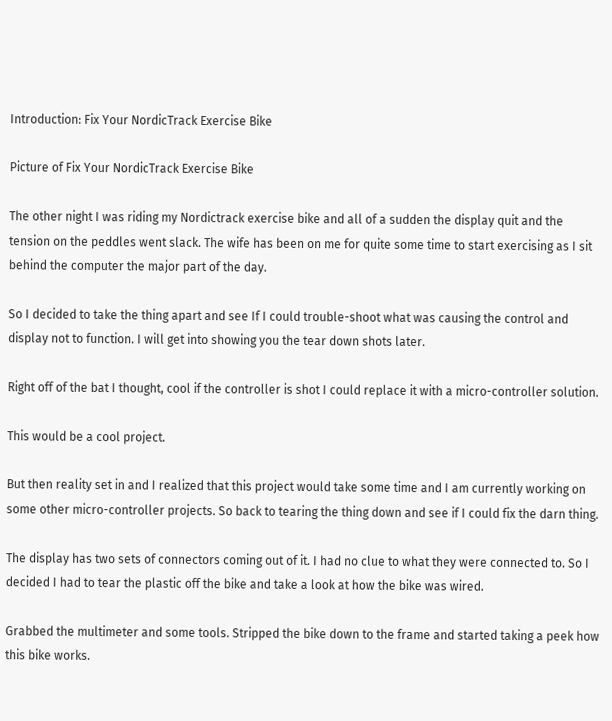Introduction: Fix Your NordicTrack Exercise Bike

Picture of Fix Your NordicTrack Exercise Bike

The other night I was riding my Nordictrack exercise bike and all of a sudden the display quit and the tension on the peddles went slack. The wife has been on me for quite some time to start exercising as I sit behind the computer the major part of the day.

So I decided to take the thing apart and see If I could trouble-shoot what was causing the control and display not to function. I will get into showing you the tear down shots later.

Right off of the bat I thought, cool if the controller is shot I could replace it with a micro-controller solution.

This would be a cool project.

But then reality set in and I realized that this project would take some time and I am currently working on some other micro-controller projects. So back to tearing the thing down and see if I could fix the darn thing.

The display has two sets of connectors coming out of it. I had no clue to what they were connected to. So I decided I had to tear the plastic off the bike and take a look at how the bike was wired.

Grabbed the multimeter and some tools. Stripped the bike down to the frame and started taking a peek how this bike works.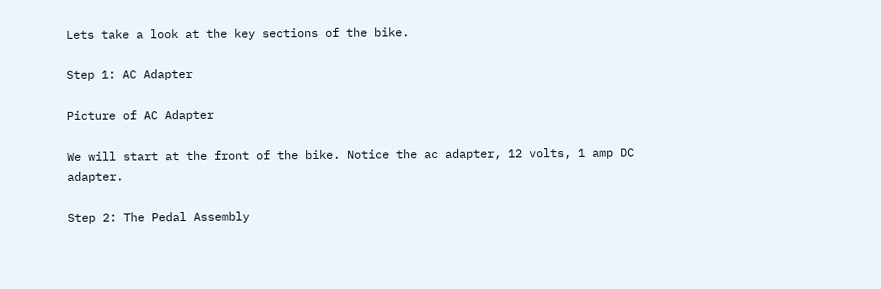Lets take a look at the key sections of the bike.

Step 1: AC Adapter

Picture of AC Adapter

We will start at the front of the bike. Notice the ac adapter, 12 volts, 1 amp DC adapter.

Step 2: The Pedal Assembly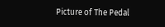Picture of The Pedal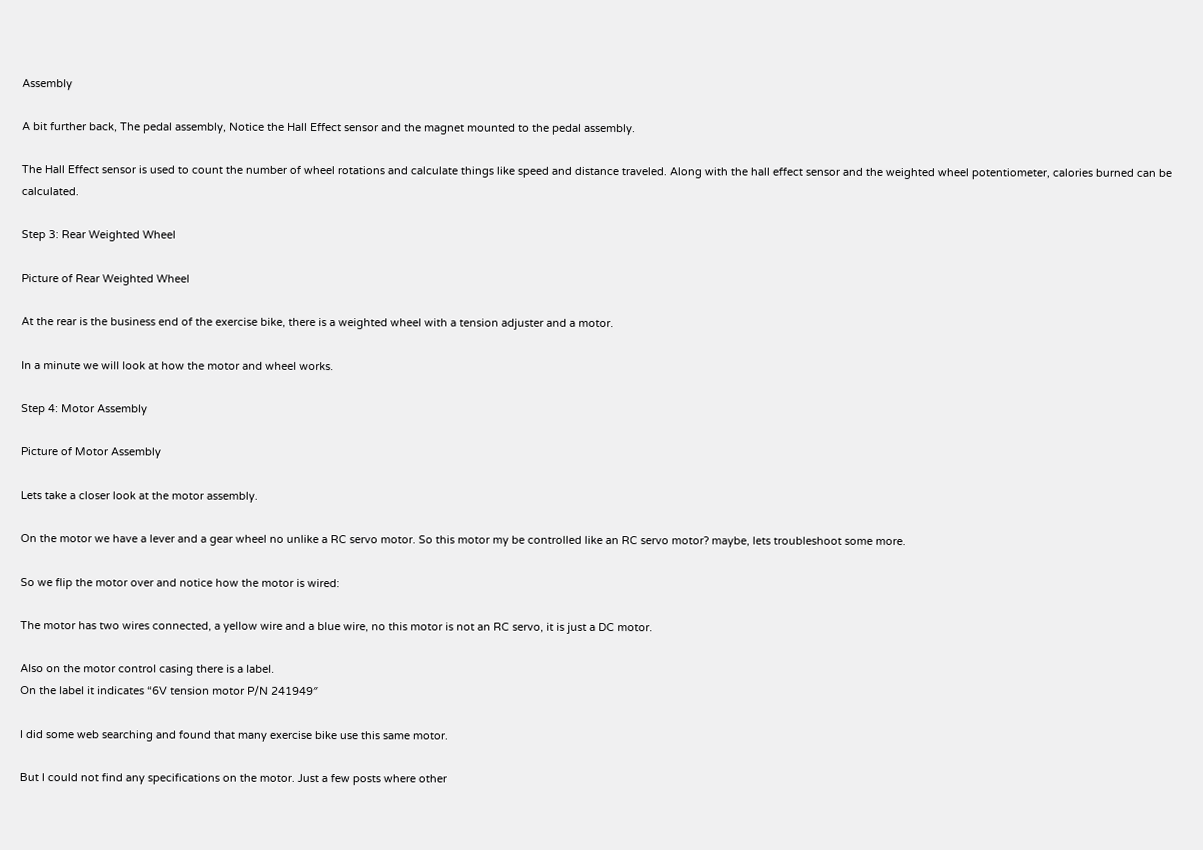Assembly

A bit further back, The pedal assembly, Notice the Hall Effect sensor and the magnet mounted to the pedal assembly.

The Hall Effect sensor is used to count the number of wheel rotations and calculate things like speed and distance traveled. Along with the hall effect sensor and the weighted wheel potentiometer, calories burned can be calculated.

Step 3: Rear Weighted Wheel

Picture of Rear Weighted Wheel

At the rear is the business end of the exercise bike, there is a weighted wheel with a tension adjuster and a motor.

In a minute we will look at how the motor and wheel works.

Step 4: Motor Assembly

Picture of Motor Assembly

Lets take a closer look at the motor assembly.

On the motor we have a lever and a gear wheel no unlike a RC servo motor. So this motor my be controlled like an RC servo motor? maybe, lets troubleshoot some more.

So we flip the motor over and notice how the motor is wired:

The motor has two wires connected, a yellow wire and a blue wire, no this motor is not an RC servo, it is just a DC motor.

Also on the motor control casing there is a label.
On the label it indicates “6V tension motor P/N 241949″

I did some web searching and found that many exercise bike use this same motor.

But I could not find any specifications on the motor. Just a few posts where other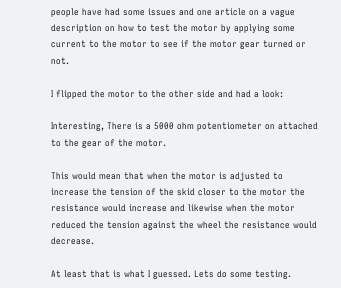people have had some issues and one article on a vague description on how to test the motor by applying some current to the motor to see if the motor gear turned or not.

I flipped the motor to the other side and had a look:

Interesting, There is a 5000 ohm potentiometer on attached to the gear of the motor.

This would mean that when the motor is adjusted to increase the tension of the skid closer to the motor the resistance would increase and likewise when the motor reduced the tension against the wheel the resistance would decrease.

At least that is what I guessed. Lets do some testing.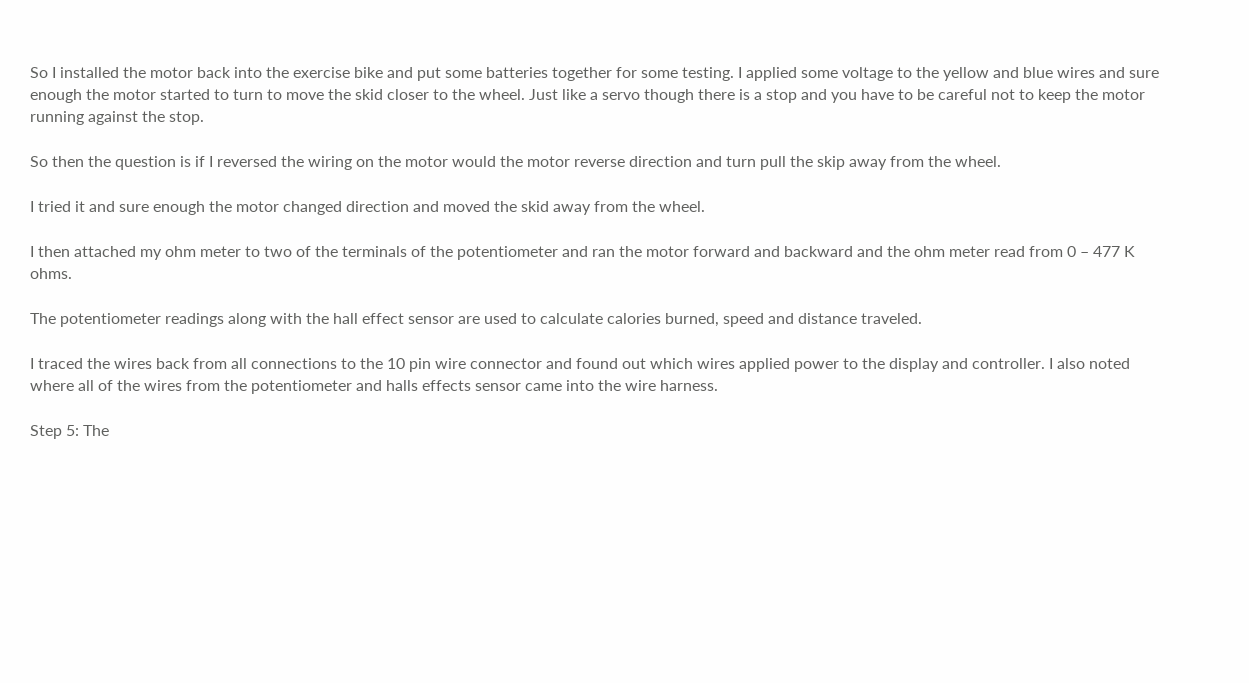So I installed the motor back into the exercise bike and put some batteries together for some testing. I applied some voltage to the yellow and blue wires and sure enough the motor started to turn to move the skid closer to the wheel. Just like a servo though there is a stop and you have to be careful not to keep the motor running against the stop.

So then the question is if I reversed the wiring on the motor would the motor reverse direction and turn pull the skip away from the wheel.

I tried it and sure enough the motor changed direction and moved the skid away from the wheel.

I then attached my ohm meter to two of the terminals of the potentiometer and ran the motor forward and backward and the ohm meter read from 0 – 477 K ohms.

The potentiometer readings along with the hall effect sensor are used to calculate calories burned, speed and distance traveled.

I traced the wires back from all connections to the 10 pin wire connector and found out which wires applied power to the display and controller. I also noted where all of the wires from the potentiometer and halls effects sensor came into the wire harness.

Step 5: The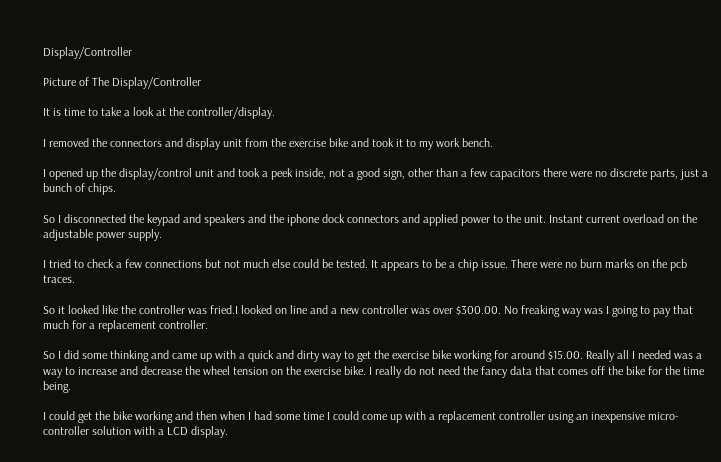Display/Controller

Picture of The Display/Controller

It is time to take a look at the controller/display.

I removed the connectors and display unit from the exercise bike and took it to my work bench.

I opened up the display/control unit and took a peek inside, not a good sign, other than a few capacitors there were no discrete parts, just a bunch of chips.

So I disconnected the keypad and speakers and the iphone dock connectors and applied power to the unit. Instant current overload on the adjustable power supply.

I tried to check a few connections but not much else could be tested. It appears to be a chip issue. There were no burn marks on the pcb traces.

So it looked like the controller was fried.I looked on line and a new controller was over $300.00. No freaking way was I going to pay that much for a replacement controller.

So I did some thinking and came up with a quick and dirty way to get the exercise bike working for around $15.00. Really all I needed was a way to increase and decrease the wheel tension on the exercise bike. I really do not need the fancy data that comes off the bike for the time being.

I could get the bike working and then when I had some time I could come up with a replacement controller using an inexpensive micro-controller solution with a LCD display.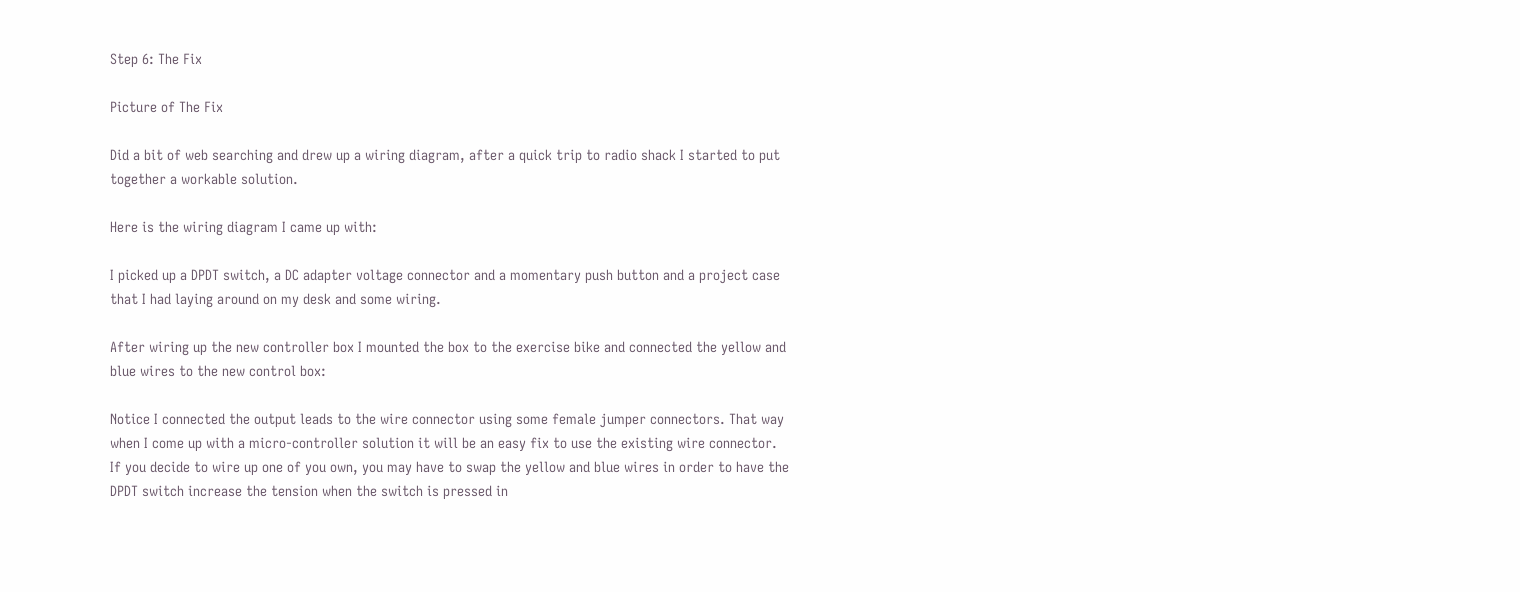Step 6: The Fix

Picture of The Fix

Did a bit of web searching and drew up a wiring diagram, after a quick trip to radio shack I started to put together a workable solution.

Here is the wiring diagram I came up with:

I picked up a DPDT switch, a DC adapter voltage connector and a momentary push button and a project case that I had laying around on my desk and some wiring.

After wiring up the new controller box I mounted the box to the exercise bike and connected the yellow and blue wires to the new control box:

Notice I connected the output leads to the wire connector using some female jumper connectors. That way when I come up with a micro-controller solution it will be an easy fix to use the existing wire connector.
If you decide to wire up one of you own, you may have to swap the yellow and blue wires in order to have the DPDT switch increase the tension when the switch is pressed in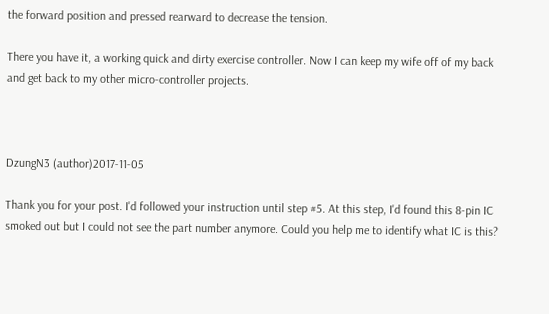the forward position and pressed rearward to decrease the tension.

There you have it, a working quick and dirty exercise controller. Now I can keep my wife off of my back and get back to my other micro-controller projects.



DzungN3 (author)2017-11-05

Thank you for your post. I'd followed your instruction until step #5. At this step, I'd found this 8-pin IC smoked out but I could not see the part number anymore. Could you help me to identify what IC is this?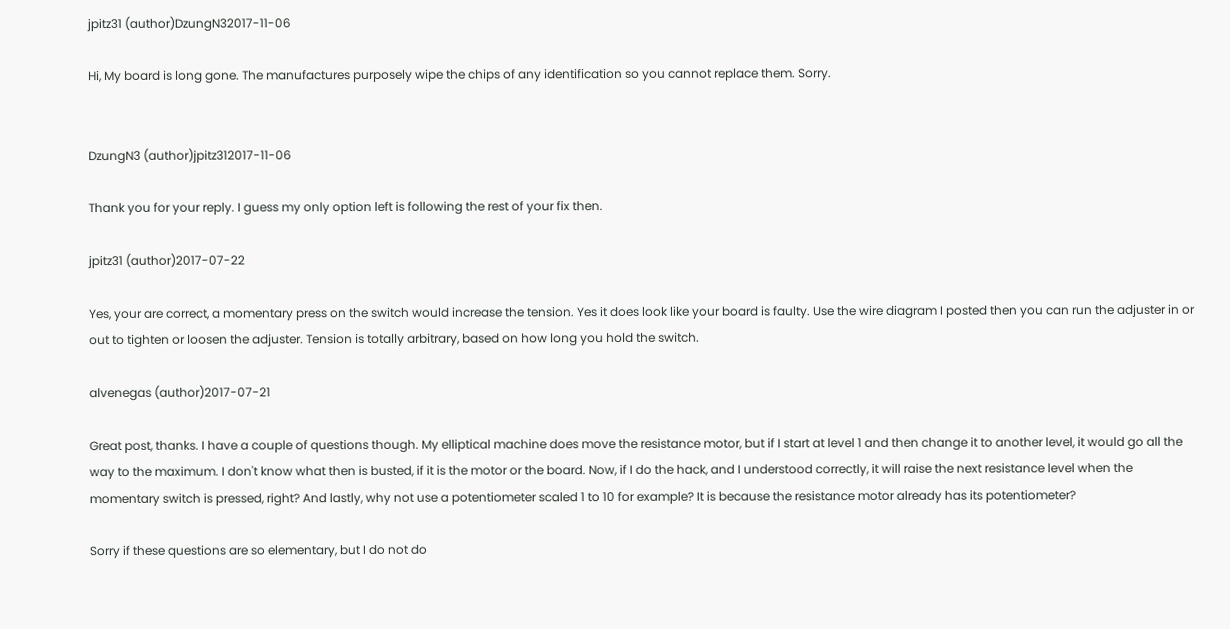jpitz31 (author)DzungN32017-11-06

Hi, My board is long gone. The manufactures purposely wipe the chips of any identification so you cannot replace them. Sorry.


DzungN3 (author)jpitz312017-11-06

Thank you for your reply. I guess my only option left is following the rest of your fix then.

jpitz31 (author)2017-07-22

Yes, your are correct, a momentary press on the switch would increase the tension. Yes it does look like your board is faulty. Use the wire diagram I posted then you can run the adjuster in or out to tighten or loosen the adjuster. Tension is totally arbitrary, based on how long you hold the switch.

alvenegas (author)2017-07-21

Great post, thanks. I have a couple of questions though. My elliptical machine does move the resistance motor, but if I start at level 1 and then change it to another level, it would go all the way to the maximum. I don't know what then is busted, if it is the motor or the board. Now, if I do the hack, and I understood correctly, it will raise the next resistance level when the momentary switch is pressed, right? And lastly, why not use a potentiometer scaled 1 to 10 for example? It is because the resistance motor already has its potentiometer?

Sorry if these questions are so elementary, but I do not do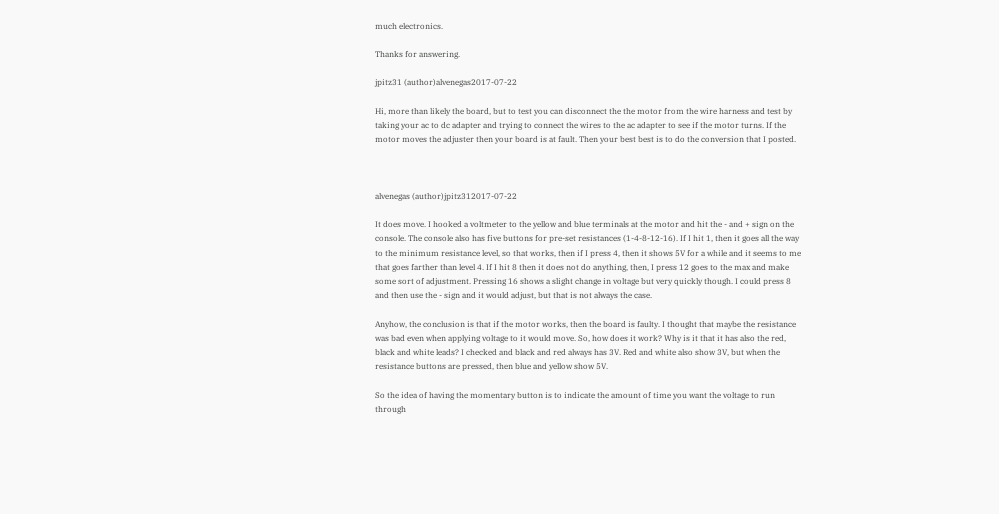much electronics.

Thanks for answering.

jpitz31 (author)alvenegas2017-07-22

Hi, more than likely the board, but to test you can disconnect the the motor from the wire harness and test by taking your ac to dc adapter and trying to connect the wires to the ac adapter to see if the motor turns. If the motor moves the adjuster then your board is at fault. Then your best best is to do the conversion that I posted.



alvenegas (author)jpitz312017-07-22

It does move. I hooked a voltmeter to the yellow and blue terminals at the motor and hit the - and + sign on the console. The console also has five buttons for pre-set resistances (1-4-8-12-16). If I hit 1, then it goes all the way to the minimum resistance level, so that works, then if I press 4, then it shows 5V for a while and it seems to me that goes farther than level 4. If I hit 8 then it does not do anything, then, I press 12 goes to the max and make some sort of adjustment. Pressing 16 shows a slight change in voltage but very quickly though. I could press 8 and then use the - sign and it would adjust, but that is not always the case.

Anyhow, the conclusion is that if the motor works, then the board is faulty. I thought that maybe the resistance was bad even when applying voltage to it would move. So, how does it work? Why is it that it has also the red, black and white leads? I checked and black and red always has 3V. Red and white also show 3V, but when the resistance buttons are pressed, then blue and yellow show 5V.

So the idea of having the momentary button is to indicate the amount of time you want the voltage to run through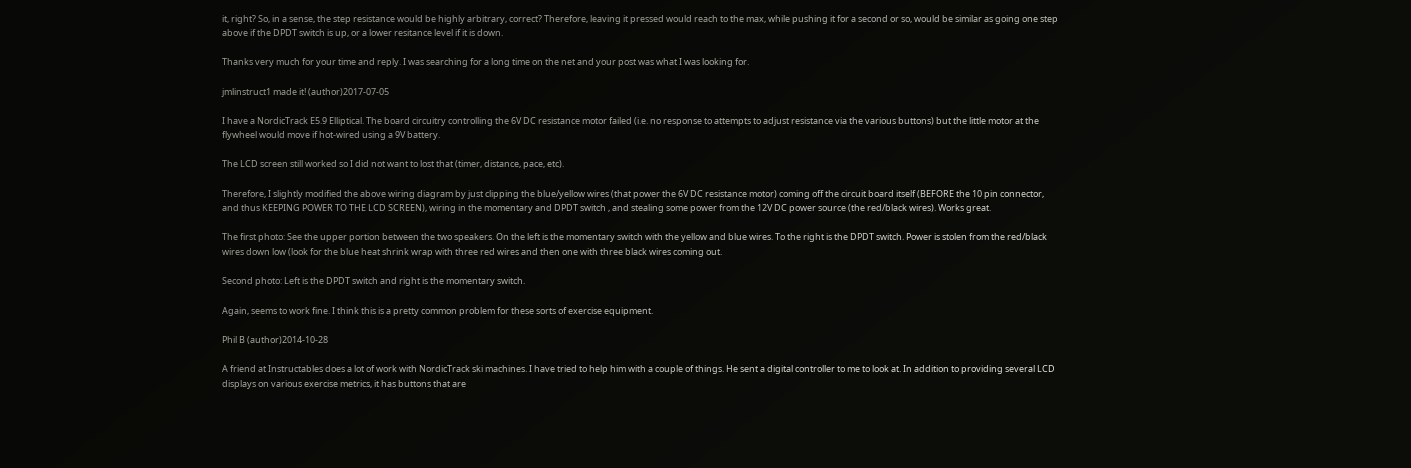it, right? So, in a sense, the step resistance would be highly arbitrary, correct? Therefore, leaving it pressed would reach to the max, while pushing it for a second or so, would be similar as going one step above if the DPDT switch is up, or a lower resitance level if it is down.

Thanks very much for your time and reply. I was searching for a long time on the net and your post was what I was looking for.

jmlinstruct1 made it! (author)2017-07-05

I have a NordicTrack E5.9 Elliptical. The board circuitry controlling the 6V DC resistance motor failed (i.e. no response to attempts to adjust resistance via the various buttons) but the little motor at the flywheel would move if hot-wired using a 9V battery.

The LCD screen still worked so I did not want to lost that (timer, distance, pace, etc).

Therefore, I slightly modified the above wiring diagram by just clipping the blue/yellow wires (that power the 6V DC resistance motor) coming off the circuit board itself (BEFORE the 10 pin connector, and thus KEEPING POWER TO THE LCD SCREEN), wiring in the momentary and DPDT switch , and stealing some power from the 12V DC power source (the red/black wires). Works great.

The first photo: See the upper portion between the two speakers. On the left is the momentary switch with the yellow and blue wires. To the right is the DPDT switch. Power is stolen from the red/black wires down low (look for the blue heat shrink wrap with three red wires and then one with three black wires coming out.

Second photo: Left is the DPDT switch and right is the momentary switch.

Again, seems to work fine. I think this is a pretty common problem for these sorts of exercise equipment.

Phil B (author)2014-10-28

A friend at Instructables does a lot of work with NordicTrack ski machines. I have tried to help him with a couple of things. He sent a digital controller to me to look at. In addition to providing several LCD displays on various exercise metrics, it has buttons that are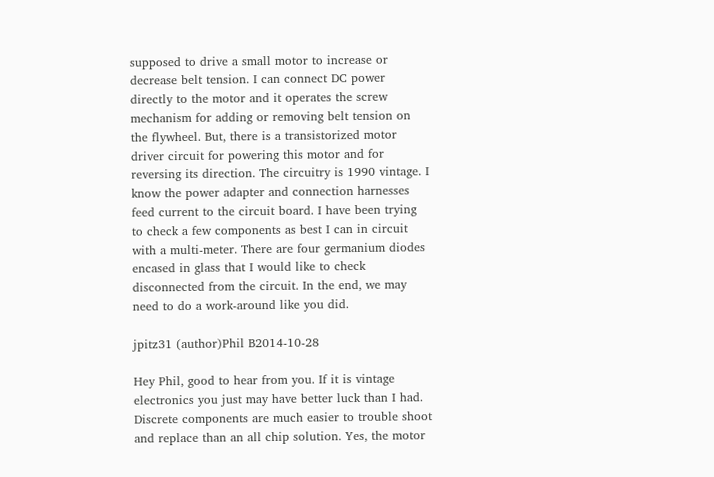supposed to drive a small motor to increase or decrease belt tension. I can connect DC power directly to the motor and it operates the screw mechanism for adding or removing belt tension on the flywheel. But, there is a transistorized motor driver circuit for powering this motor and for reversing its direction. The circuitry is 1990 vintage. I know the power adapter and connection harnesses feed current to the circuit board. I have been trying to check a few components as best I can in circuit with a multi-meter. There are four germanium diodes encased in glass that I would like to check disconnected from the circuit. In the end, we may need to do a work-around like you did.

jpitz31 (author)Phil B2014-10-28

Hey Phil, good to hear from you. If it is vintage electronics you just may have better luck than I had. Discrete components are much easier to trouble shoot and replace than an all chip solution. Yes, the motor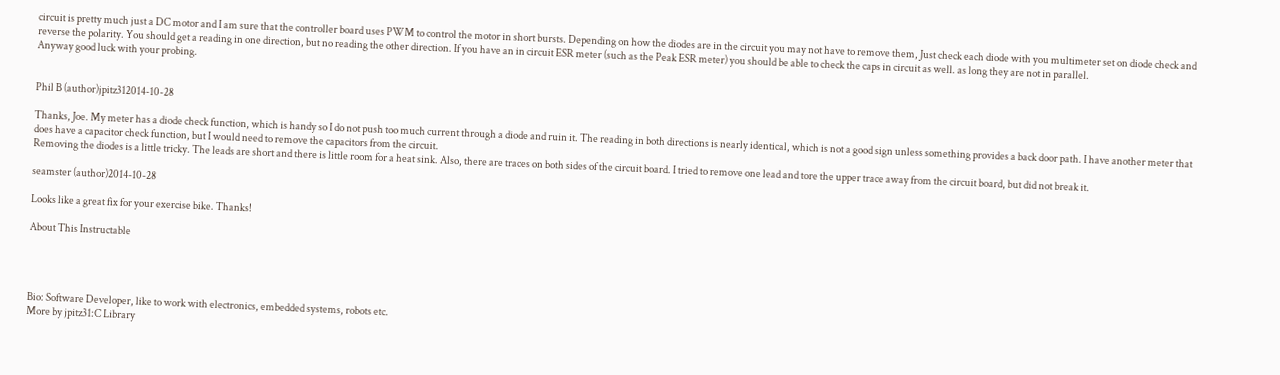circuit is pretty much just a DC motor and I am sure that the controller board uses PWM to control the motor in short bursts. Depending on how the diodes are in the circuit you may not have to remove them, Just check each diode with you multimeter set on diode check and reverse the polarity. You should get a reading in one direction, but no reading the other direction. If you have an in circuit ESR meter (such as the Peak ESR meter) you should be able to check the caps in circuit as well. as long they are not in parallel.
Anyway good luck with your probing.


Phil B (author)jpitz312014-10-28

Thanks, Joe. My meter has a diode check function, which is handy so I do not push too much current through a diode and ruin it. The reading in both directions is nearly identical, which is not a good sign unless something provides a back door path. I have another meter that does have a capacitor check function, but I would need to remove the capacitors from the circuit.
Removing the diodes is a little tricky. The leads are short and there is little room for a heat sink. Also, there are traces on both sides of the circuit board. I tried to remove one lead and tore the upper trace away from the circuit board, but did not break it.

seamster (author)2014-10-28

Looks like a great fix for your exercise bike. Thanks!

About This Instructable




Bio: Software Developer, like to work with electronics, embedded systems, robots etc.
More by jpitz31:C Library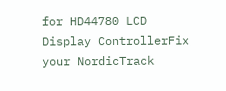for HD44780 LCD Display ControllerFix your NordicTrack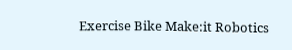Exercise Bike Make:it Robotics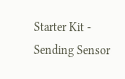Starter Kit - Sending Sensor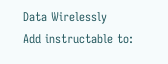Data Wirelessly
Add instructable to: